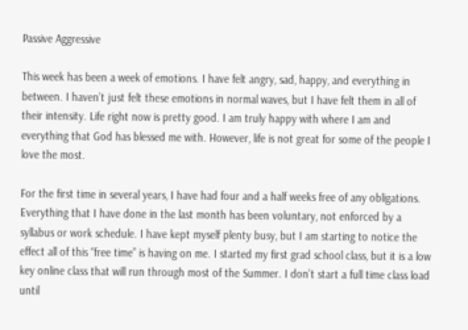Passive Aggressive

This week has been a week of emotions. I have felt angry, sad, happy, and everything in between. I haven’t just felt these emotions in normal waves, but I have felt them in all of their intensity. Life right now is pretty good. I am truly happy with where I am and everything that God has blessed me with. However, life is not great for some of the people I love the most.

For the first time in several years, I have had four and a half weeks free of any obligations. Everything that I have done in the last month has been voluntary, not enforced by a syllabus or work schedule. I have kept myself plenty busy, but I am starting to notice the effect all of this “free time” is having on me. I started my first grad school class, but it is a low key online class that will run through most of the Summer. I don’t start a full time class load until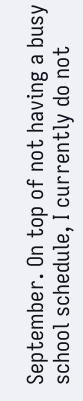September. On top of not having a busy school schedule, I currently do not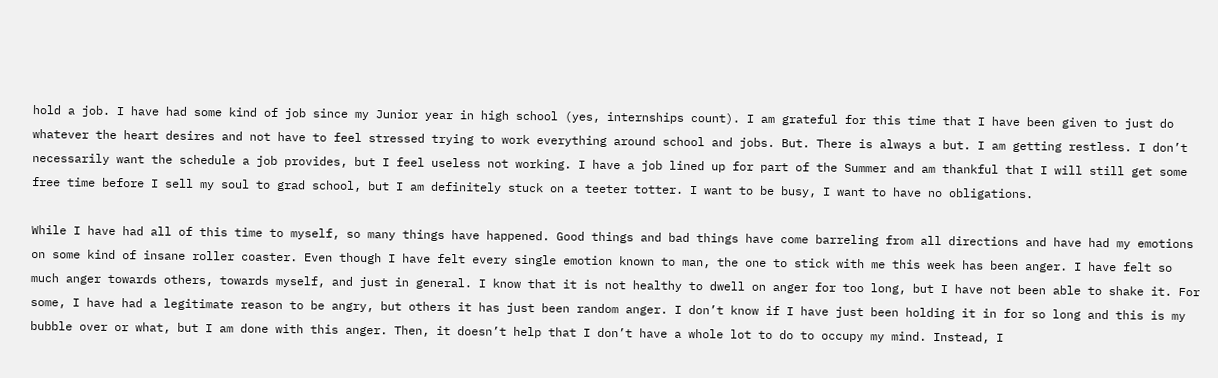hold a job. I have had some kind of job since my Junior year in high school (yes, internships count). I am grateful for this time that I have been given to just do whatever the heart desires and not have to feel stressed trying to work everything around school and jobs. But. There is always a but. I am getting restless. I don’t necessarily want the schedule a job provides, but I feel useless not working. I have a job lined up for part of the Summer and am thankful that I will still get some free time before I sell my soul to grad school, but I am definitely stuck on a teeter totter. I want to be busy, I want to have no obligations.

While I have had all of this time to myself, so many things have happened. Good things and bad things have come barreling from all directions and have had my emotions on some kind of insane roller coaster. Even though I have felt every single emotion known to man, the one to stick with me this week has been anger. I have felt so much anger towards others, towards myself, and just in general. I know that it is not healthy to dwell on anger for too long, but I have not been able to shake it. For some, I have had a legitimate reason to be angry, but others it has just been random anger. I don’t know if I have just been holding it in for so long and this is my bubble over or what, but I am done with this anger. Then, it doesn’t help that I don’t have a whole lot to do to occupy my mind. Instead, I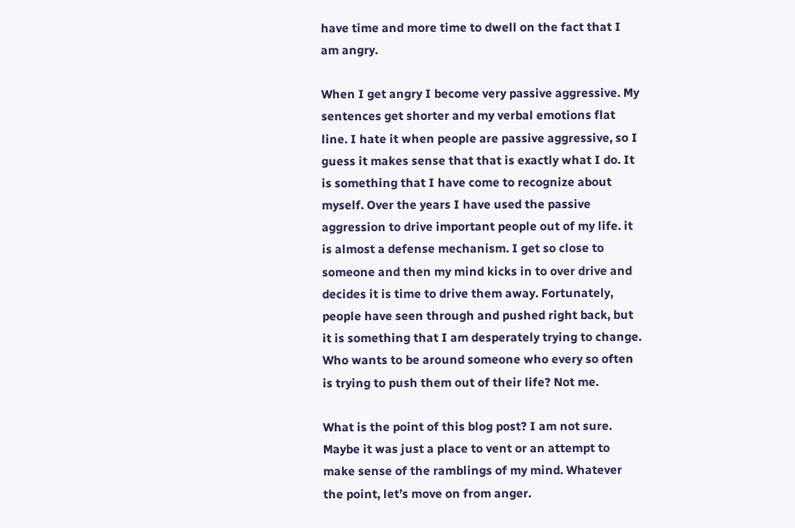have time and more time to dwell on the fact that I am angry.

When I get angry I become very passive aggressive. My sentences get shorter and my verbal emotions flat line. I hate it when people are passive aggressive, so I guess it makes sense that that is exactly what I do. It is something that I have come to recognize about myself. Over the years I have used the passive aggression to drive important people out of my life. it is almost a defense mechanism. I get so close to someone and then my mind kicks in to over drive and decides it is time to drive them away. Fortunately, people have seen through and pushed right back, but it is something that I am desperately trying to change. Who wants to be around someone who every so often is trying to push them out of their life? Not me.

What is the point of this blog post? I am not sure. Maybe it was just a place to vent or an attempt to make sense of the ramblings of my mind. Whatever the point, let’s move on from anger.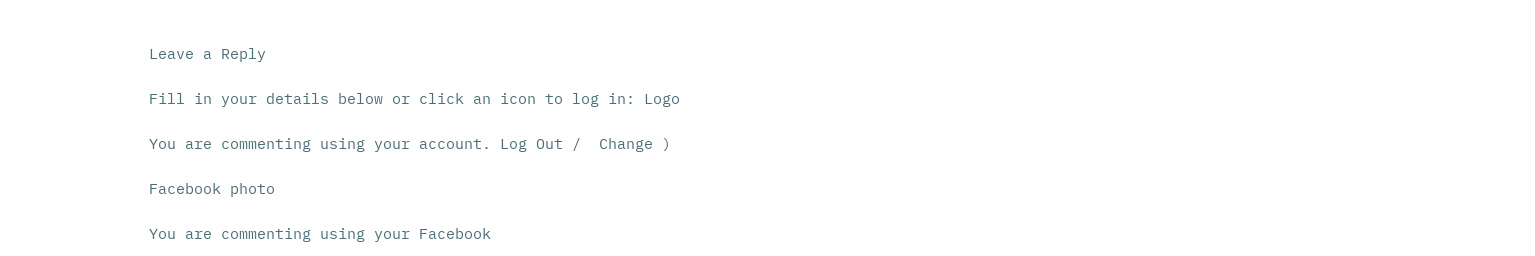Leave a Reply

Fill in your details below or click an icon to log in: Logo

You are commenting using your account. Log Out /  Change )

Facebook photo

You are commenting using your Facebook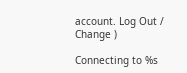account. Log Out /  Change )

Connecting to %s